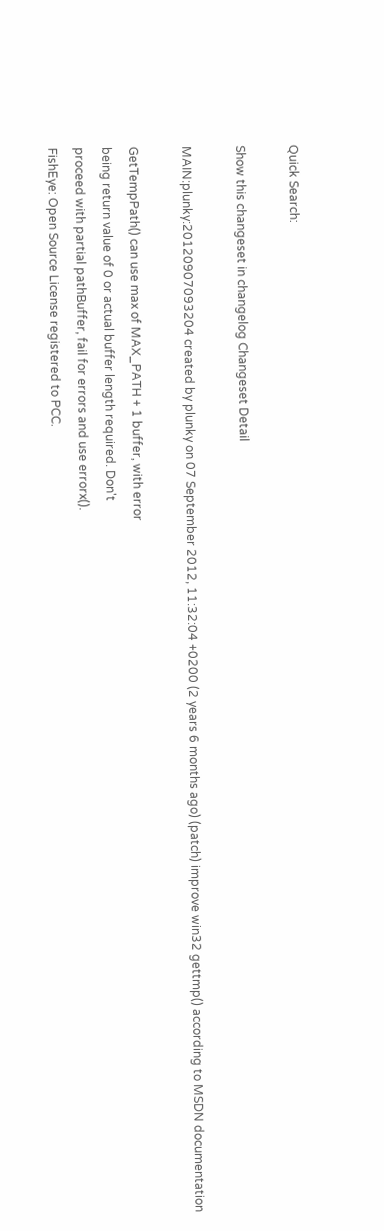Quick Search:

Show this changeset in changelog Changeset Detail

MAIN:plunky:20120907093204 created by plunky on 07 September 2012, 11:32:04 +0200 (2 years 6 months ago) (patch) improve win32 gettmp() according to MSDN documentation

GetTempPath() can use max of MAX_PATH + 1 buffer, with error
being return value of 0 or actual buffer length required. Don't
proceed with partial pathBuffer, fail for errors and use errorx().
FishEye: Open Source License registered to PCC.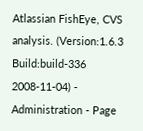Atlassian FishEye, CVS analysis. (Version:1.6.3 Build:build-336 2008-11-04) - Administration - Page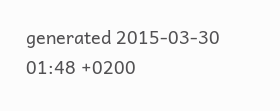generated 2015-03-30 01:48 +0200